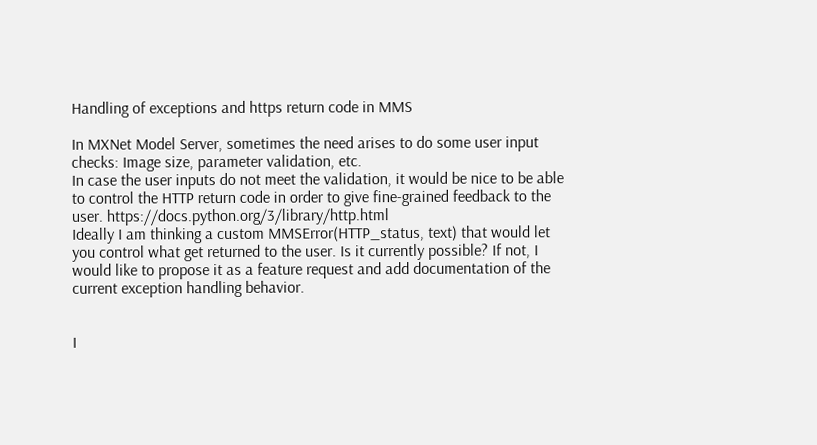Handling of exceptions and https return code in MMS

In MXNet Model Server, sometimes the need arises to do some user input checks: Image size, parameter validation, etc.
In case the user inputs do not meet the validation, it would be nice to be able to control the HTTP return code in order to give fine-grained feedback to the user. https://docs.python.org/3/library/http.html
Ideally I am thinking a custom MMSError(HTTP_status, text) that would let you control what get returned to the user. Is it currently possible? If not, I would like to propose it as a feature request and add documentation of the current exception handling behavior.


I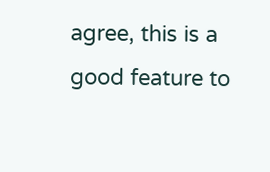agree, this is a good feature to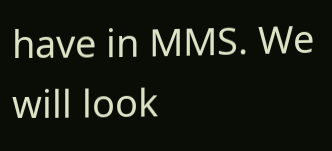have in MMS. We will look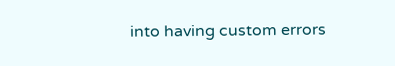into having custom errors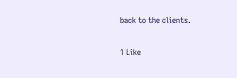back to the clients.

1 Like